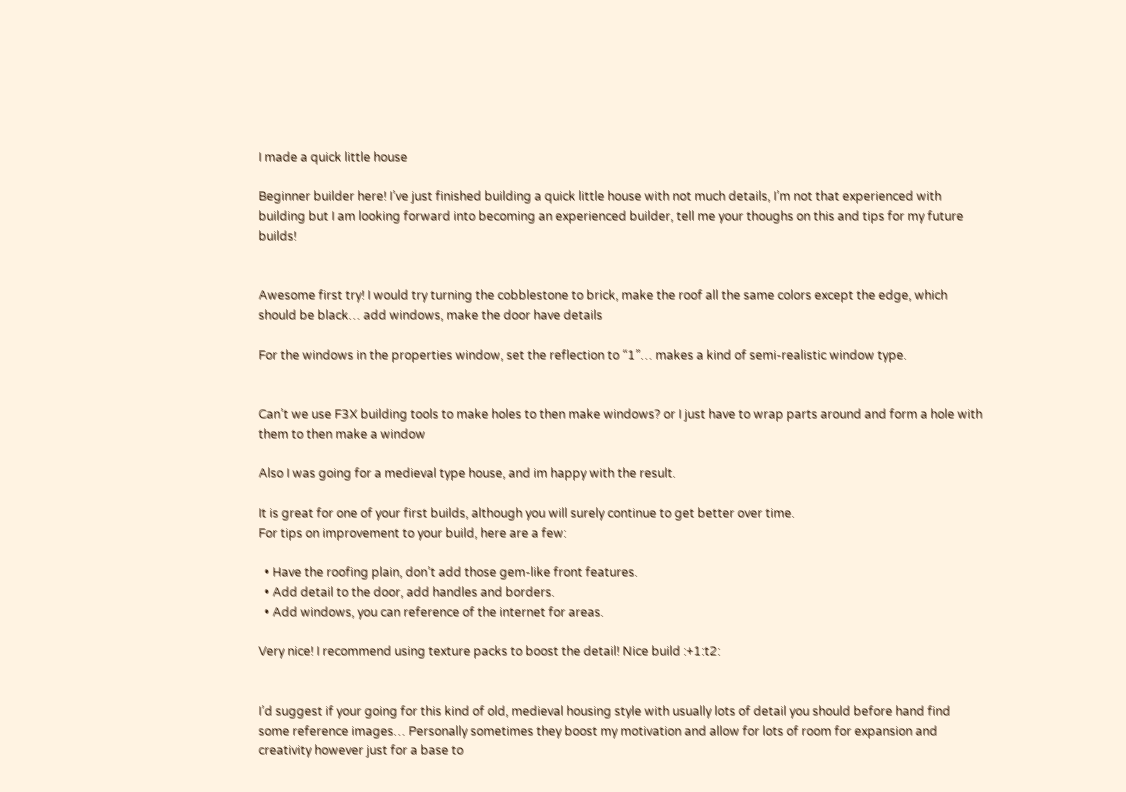I made a quick little house

Beginner builder here! I’ve just finished building a quick little house with not much details, I’m not that experienced with building but I am looking forward into becoming an experienced builder, tell me your thoughs on this and tips for my future builds!


Awesome first try! I would try turning the cobblestone to brick, make the roof all the same colors except the edge, which should be black… add windows, make the door have details

For the windows in the properties window, set the reflection to “1”… makes a kind of semi-realistic window type.


Can’t we use F3X building tools to make holes to then make windows? or I just have to wrap parts around and form a hole with them to then make a window

Also I was going for a medieval type house, and im happy with the result.

It is great for one of your first builds, although you will surely continue to get better over time.
For tips on improvement to your build, here are a few:

  • Have the roofing plain, don’t add those gem-like front features.
  • Add detail to the door, add handles and borders.
  • Add windows, you can reference of the internet for areas.

Very nice! I recommend using texture packs to boost the detail! Nice build :+1:t2:


I’d suggest if your going for this kind of old, medieval housing style with usually lots of detail you should before hand find some reference images… Personally sometimes they boost my motivation and allow for lots of room for expansion and creativity however just for a base to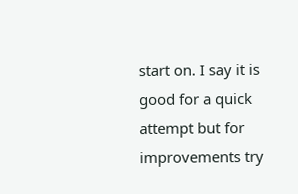start on. I say it is good for a quick attempt but for improvements try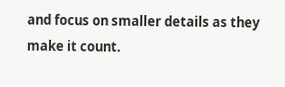and focus on smaller details as they make it count.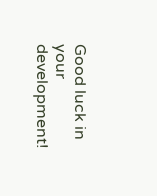Good luck in your development!